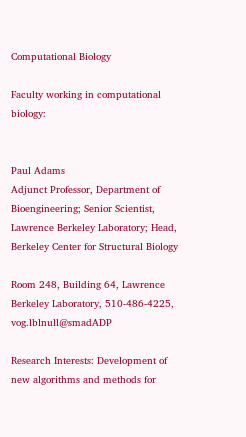Computational Biology

Faculty working in computational biology:


Paul Adams
Adjunct Professor, Department of Bioengineering; Senior Scientist, Lawrence Berkeley Laboratory; Head, Berkeley Center for Structural Biology

Room 248, Building 64, Lawrence Berkeley Laboratory, 510-486-4225, vog.lblnull@smadADP

Research Interests: Development of new algorithms and methods for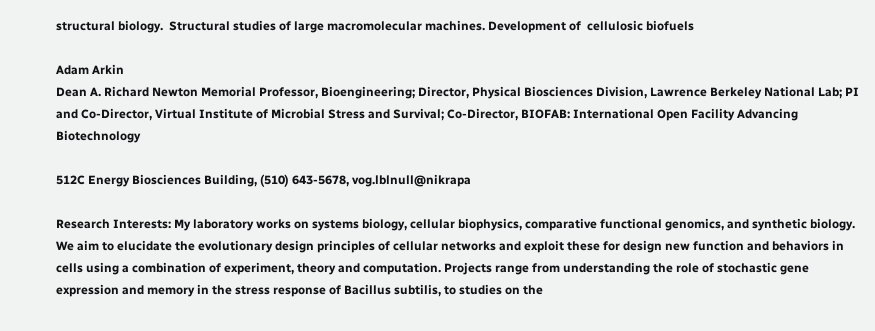structural biology.  Structural studies of large macromolecular machines. Development of  cellulosic biofuels

Adam Arkin
Dean A. Richard Newton Memorial Professor, Bioengineering; Director, Physical Biosciences Division, Lawrence Berkeley National Lab; PI and Co-Director, Virtual Institute of Microbial Stress and Survival; Co-Director, BIOFAB: International Open Facility Advancing Biotechnology

512C Energy Biosciences Building, (510) 643-5678, vog.lblnull@nikrapa

Research Interests: My laboratory works on systems biology, cellular biophysics, comparative functional genomics, and synthetic biology. We aim to elucidate the evolutionary design principles of cellular networks and exploit these for design new function and behaviors in cells using a combination of experiment, theory and computation. Projects range from understanding the role of stochastic gene expression and memory in the stress response of Bacillus subtilis, to studies on the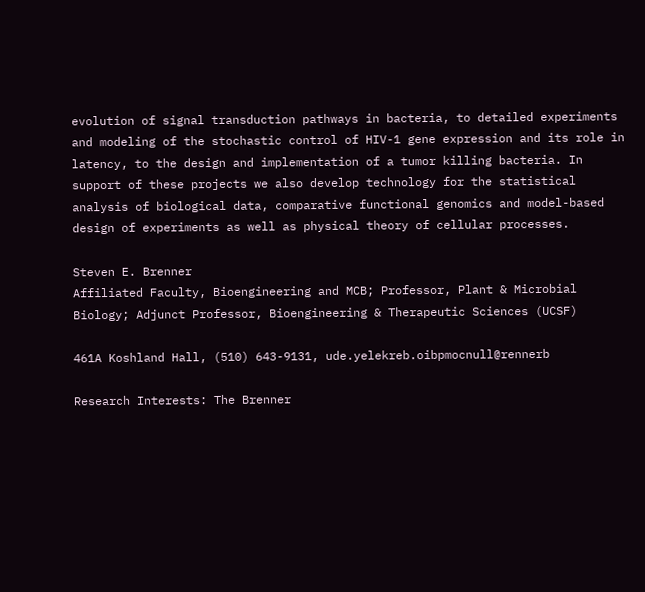evolution of signal transduction pathways in bacteria, to detailed experiments and modeling of the stochastic control of HIV-1 gene expression and its role in latency, to the design and implementation of a tumor killing bacteria. In support of these projects we also develop technology for the statistical analysis of biological data, comparative functional genomics and model-based design of experiments as well as physical theory of cellular processes.

Steven E. Brenner
Affiliated Faculty, Bioengineering and MCB; Professor, Plant & Microbial Biology; Adjunct Professor, Bioengineering & Therapeutic Sciences (UCSF)

461A Koshland Hall, (510) 643-9131, ude.yelekreb.oibpmocnull@rennerb

Research Interests: The Brenner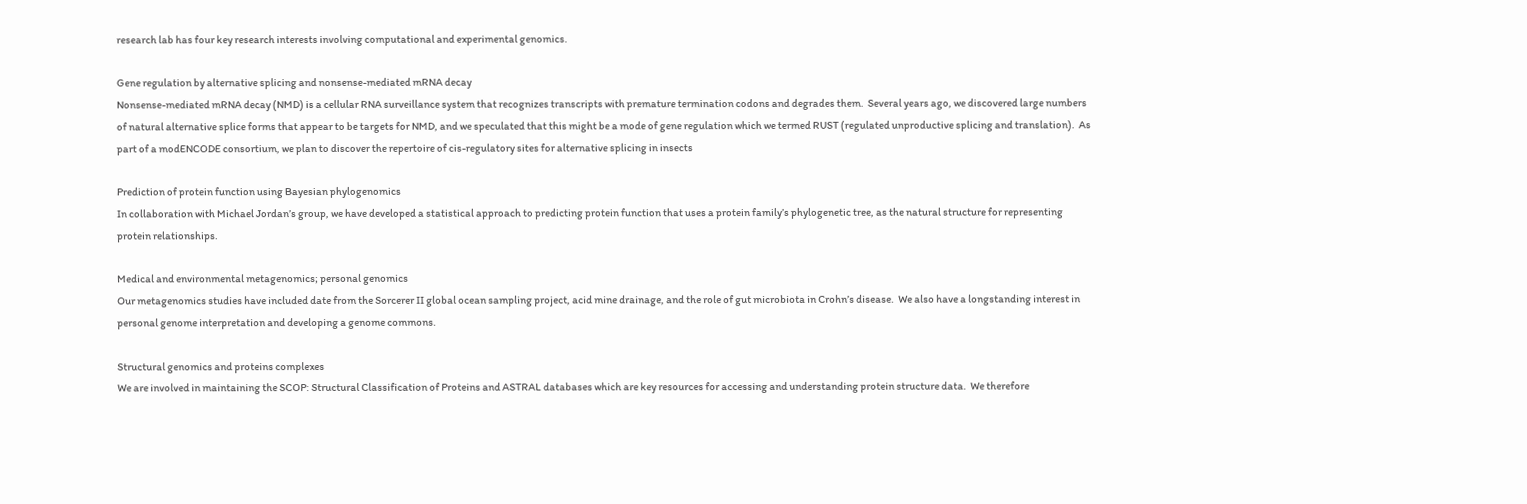research lab has four key research interests involving computational and experimental genomics.

Gene regulation by alternative splicing and nonsense-mediated mRNA decay
Nonsense-mediated mRNA decay (NMD) is a cellular RNA surveillance system that recognizes transcripts with premature termination codons and degrades them.  Several years ago, we discovered large numbers of natural alternative splice forms that appear to be targets for NMD, and we speculated that this might be a mode of gene regulation which we termed RUST (regulated unproductive splicing and translation).  As part of a modENCODE consortium, we plan to discover the repertoire of cis-regulatory sites for alternative splicing in insects

Prediction of protein function using Bayesian phylogenomics
In collaboration with Michael Jordan’s group, we have developed a statistical approach to predicting protein function that uses a protein family’s phylogenetic tree, as the natural structure for representing protein relationships.

Medical and environmental metagenomics; personal genomics
Our metagenomics studies have included date from the Sorcerer II global ocean sampling project, acid mine drainage, and the role of gut microbiota in Crohn’s disease.  We also have a longstanding interest in personal genome interpretation and developing a genome commons.

Structural genomics and proteins complexes
We are involved in maintaining the SCOP: Structural Classification of Proteins and ASTRAL databases which are key resources for accessing and understanding protein structure data.  We therefore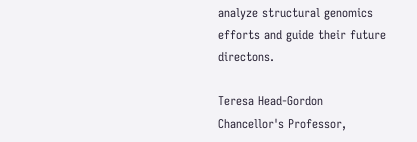analyze structural genomics efforts and guide their future directons.

Teresa Head-Gordon
Chancellor's Professor,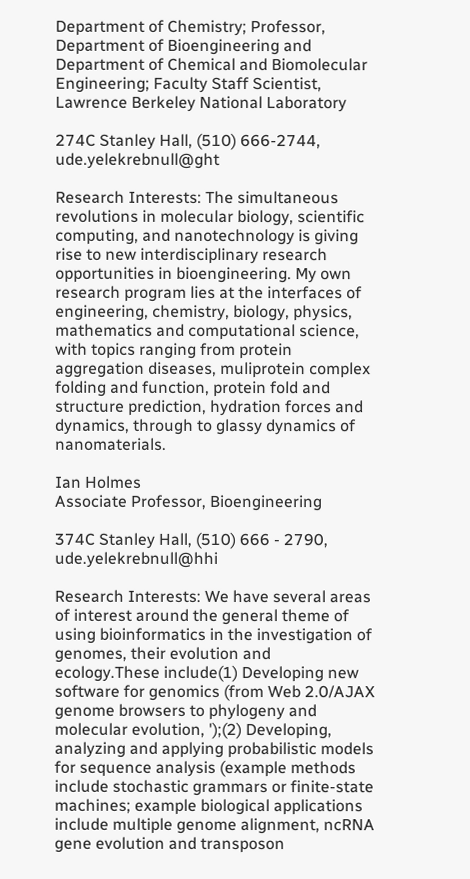Department of Chemistry; Professor, Department of Bioengineering and Department of Chemical and Biomolecular Engineering; Faculty Staff Scientist, Lawrence Berkeley National Laboratory

274C Stanley Hall, (510) 666-2744, ude.yelekrebnull@ght

Research Interests: The simultaneous revolutions in molecular biology, scientific computing, and nanotechnology is giving rise to new interdisciplinary research opportunities in bioengineering. My own research program lies at the interfaces of engineering, chemistry, biology, physics, mathematics and computational science, with topics ranging from protein aggregation diseases, muliprotein complex folding and function, protein fold and structure prediction, hydration forces and dynamics, through to glassy dynamics of nanomaterials.

Ian Holmes
Associate Professor, Bioengineering

374C Stanley Hall, (510) 666 - 2790, ude.yelekrebnull@hhi

Research Interests: We have several areas of interest around the general theme of using bioinformatics in the investigation of genomes, their evolution and ecology.These include(1) Developing new software for genomics (from Web 2.0/AJAX genome browsers to phylogeny and molecular evolution, ');(2) Developing, analyzing and applying probabilistic models for sequence analysis (example methods include stochastic grammars or finite-state machines; example biological applications include multiple genome alignment, ncRNA gene evolution and transposon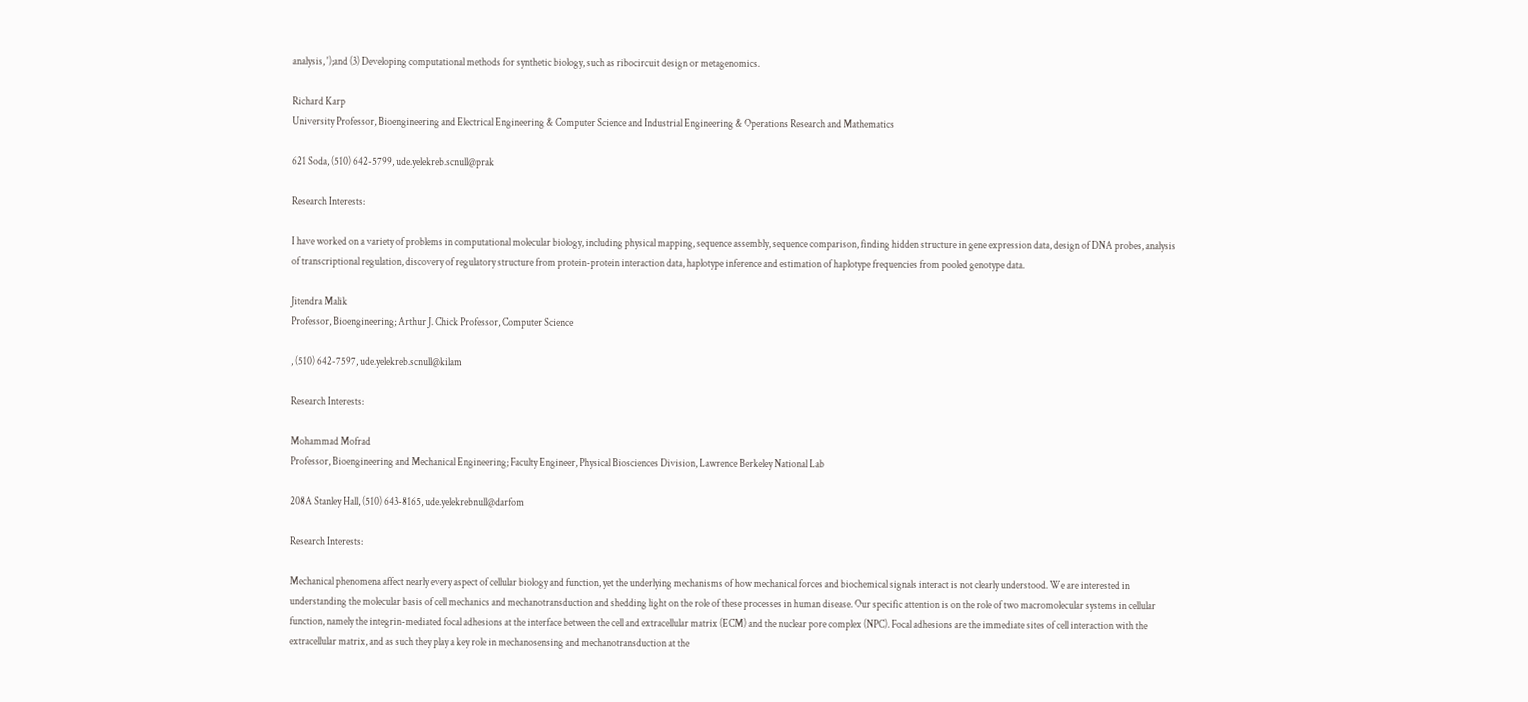analysis, ');and (3) Developing computational methods for synthetic biology, such as ribocircuit design or metagenomics.

Richard Karp
University Professor, Bioengineering and Electrical Engineering & Computer Science and Industrial Engineering & Operations Research and Mathematics

621 Soda, (510) 642-5799, ude.yelekreb.scnull@prak

Research Interests:

I have worked on a variety of problems in computational molecular biology, including physical mapping, sequence assembly, sequence comparison, finding hidden structure in gene expression data, design of DNA probes, analysis of transcriptional regulation, discovery of regulatory structure from protein-protein interaction data, haplotype inference and estimation of haplotype frequencies from pooled genotype data.

Jitendra Malik
Professor, Bioengineering; Arthur J. Chick Professor, Computer Science

, (510) 642-7597, ude.yelekreb.scnull@kilam

Research Interests:

Mohammad Mofrad
Professor, Bioengineering and Mechanical Engineering; Faculty Engineer, Physical Biosciences Division, Lawrence Berkeley National Lab

208A Stanley Hall, (510) 643-8165, ude.yelekrebnull@darfom

Research Interests:

Mechanical phenomena affect nearly every aspect of cellular biology and function, yet the underlying mechanisms of how mechanical forces and biochemical signals interact is not clearly understood. We are interested in understanding the molecular basis of cell mechanics and mechanotransduction and shedding light on the role of these processes in human disease. Our specific attention is on the role of two macromolecular systems in cellular function, namely the integrin-mediated focal adhesions at the interface between the cell and extracellular matrix (ECM) and the nuclear pore complex (NPC). Focal adhesions are the immediate sites of cell interaction with the extracellular matrix, and as such they play a key role in mechanosensing and mechanotransduction at the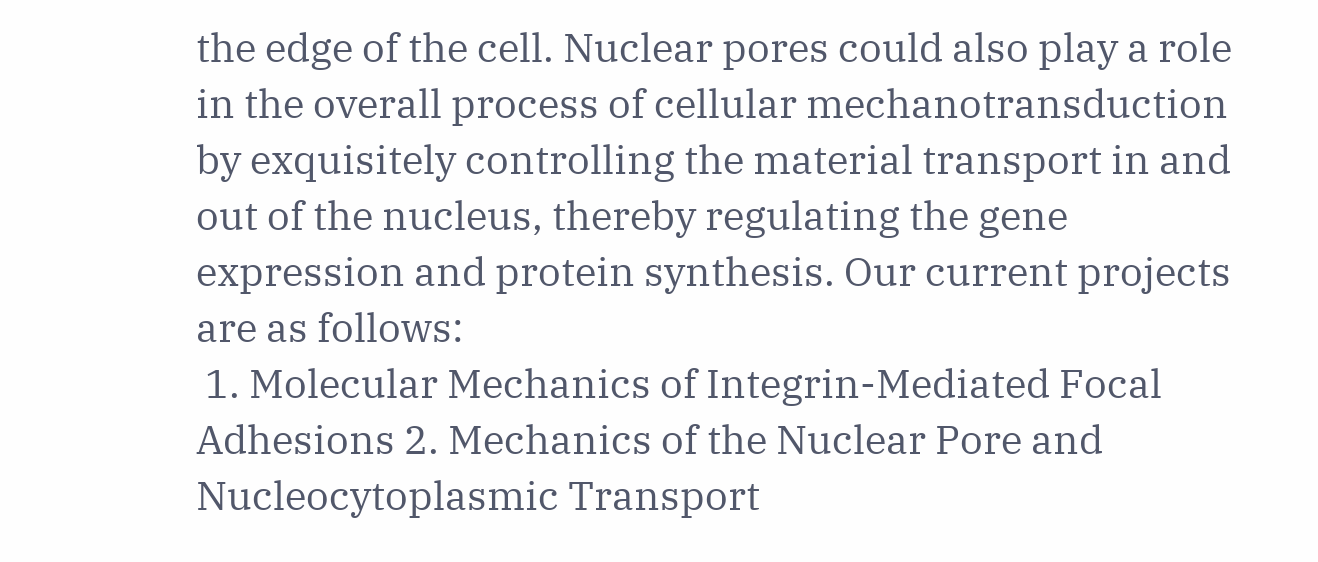the edge of the cell. Nuclear pores could also play a role in the overall process of cellular mechanotransduction by exquisitely controlling the material transport in and out of the nucleus, thereby regulating the gene expression and protein synthesis. Our current projects are as follows:
 1. Molecular Mechanics of Integrin-Mediated Focal Adhesions 2. Mechanics of the Nuclear Pore and Nucleocytoplasmic Transport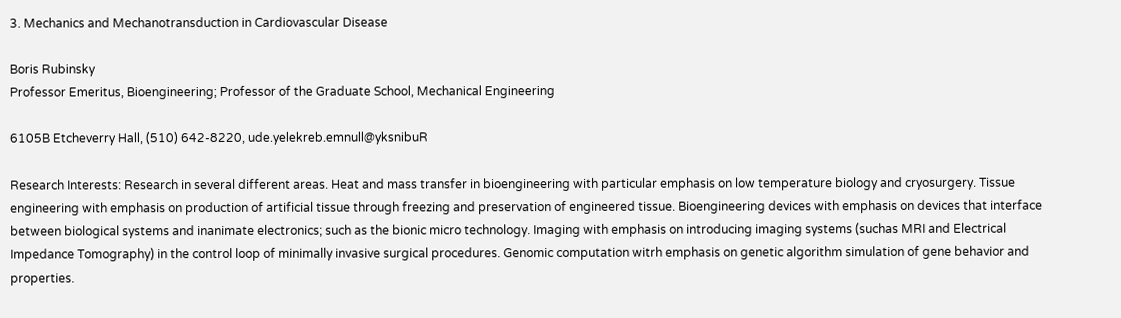3. Mechanics and Mechanotransduction in Cardiovascular Disease

Boris Rubinsky
Professor Emeritus, Bioengineering; Professor of the Graduate School, Mechanical Engineering

6105B Etcheverry Hall, (510) 642-8220, ude.yelekreb.emnull@yksnibuR

Research Interests: Research in several different areas. Heat and mass transfer in bioengineering with particular emphasis on low temperature biology and cryosurgery. Tissue engineering with emphasis on production of artificial tissue through freezing and preservation of engineered tissue. Bioengineering devices with emphasis on devices that interface between biological systems and inanimate electronics; such as the bionic micro technology. Imaging with emphasis on introducing imaging systems (suchas MRI and Electrical Impedance Tomography) in the control loop of minimally invasive surgical procedures. Genomic computation witrh emphasis on genetic algorithm simulation of gene behavior and properties.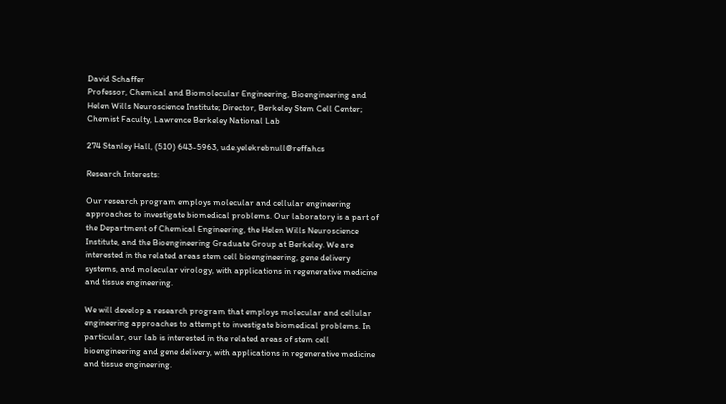David Schaffer
Professor, Chemical and Biomolecular Engineering, Bioengineering and Helen Wills Neuroscience Institute; Director, Berkeley Stem Cell Center; Chemist Faculty, Lawrence Berkeley National Lab

274 Stanley Hall, (510) 643-5963, ude.yelekrebnull@reffahcs

Research Interests:

Our research program employs molecular and cellular engineering approaches to investigate biomedical problems. Our laboratory is a part of the Department of Chemical Engineering, the Helen Wills Neuroscience Institute, and the Bioengineering Graduate Group at Berkeley. We are interested in the related areas stem cell bioengineering, gene delivery systems, and molecular virology, with applications in regenerative medicine and tissue engineering.

We will develop a research program that employs molecular and cellular engineering approaches to attempt to investigate biomedical problems. In particular, our lab is interested in the related areas of stem cell bioengineering and gene delivery, with applications in regenerative medicine and tissue engineering.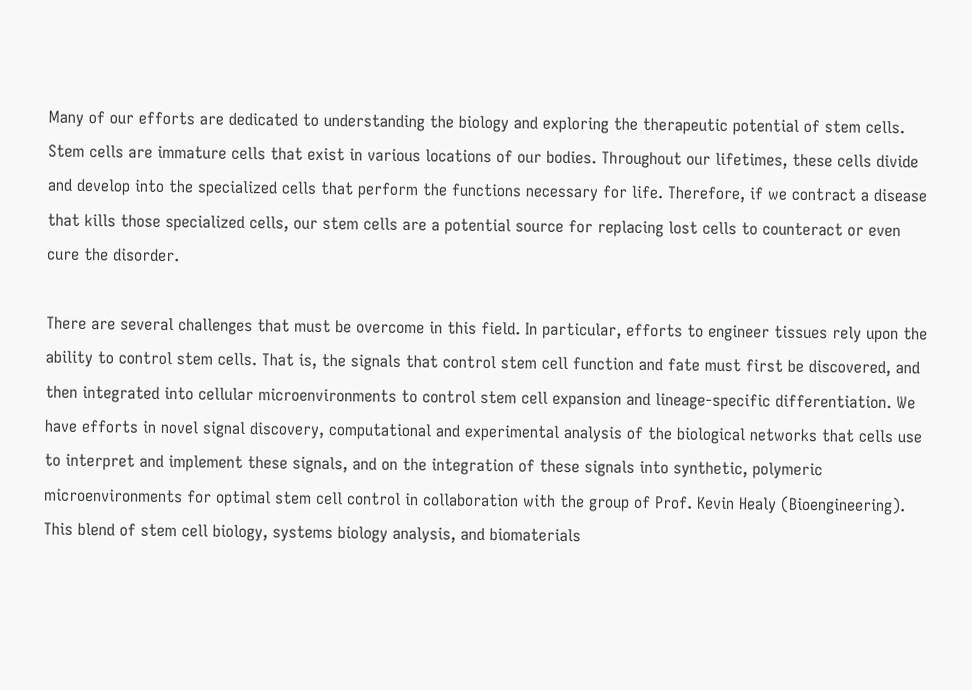Many of our efforts are dedicated to understanding the biology and exploring the therapeutic potential of stem cells. Stem cells are immature cells that exist in various locations of our bodies. Throughout our lifetimes, these cells divide and develop into the specialized cells that perform the functions necessary for life. Therefore, if we contract a disease that kills those specialized cells, our stem cells are a potential source for replacing lost cells to counteract or even cure the disorder.

There are several challenges that must be overcome in this field. In particular, efforts to engineer tissues rely upon the ability to control stem cells. That is, the signals that control stem cell function and fate must first be discovered, and then integrated into cellular microenvironments to control stem cell expansion and lineage-specific differentiation. We have efforts in novel signal discovery, computational and experimental analysis of the biological networks that cells use to interpret and implement these signals, and on the integration of these signals into synthetic, polymeric microenvironments for optimal stem cell control in collaboration with the group of Prof. Kevin Healy (Bioengineering). This blend of stem cell biology, systems biology analysis, and biomaterials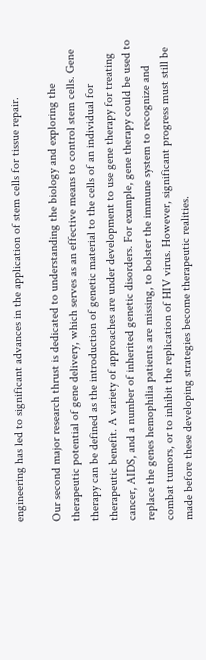engineering has led to significant advances in the application of stem cells for tissue repair.

Our second major research thrust is dedicated to understanding the biology and exploring the therapeutic potential of gene delivery, which serves as an effective means to control stem cells. Gene therapy can be defined as the introduction of genetic material to the cells of an individual for therapeutic benefit. A variety of approaches are under development to use gene therapy for treating cancer, AIDS, and a number of inherited genetic disorders. For example, gene therapy could be used to replace the genes hemophilia patients are missing, to bolster the immune system to recognize and combat tumors, or to inhibit the replication of HIV virus. However, significant progress must still be made before these developing strategies become therapeutic realities.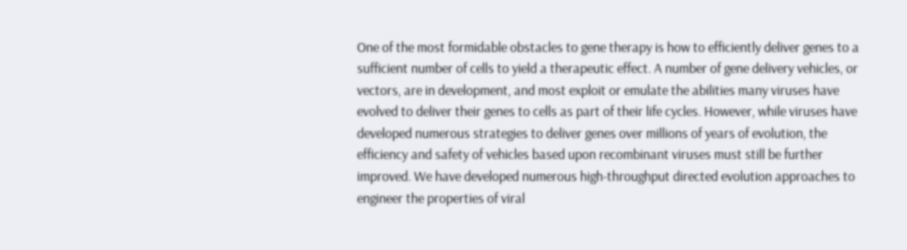One of the most formidable obstacles to gene therapy is how to efficiently deliver genes to a sufficient number of cells to yield a therapeutic effect. A number of gene delivery vehicles, or vectors, are in development, and most exploit or emulate the abilities many viruses have evolved to deliver their genes to cells as part of their life cycles. However, while viruses have developed numerous strategies to deliver genes over millions of years of evolution, the efficiency and safety of vehicles based upon recombinant viruses must still be further improved. We have developed numerous high-throughput directed evolution approaches to engineer the properties of viral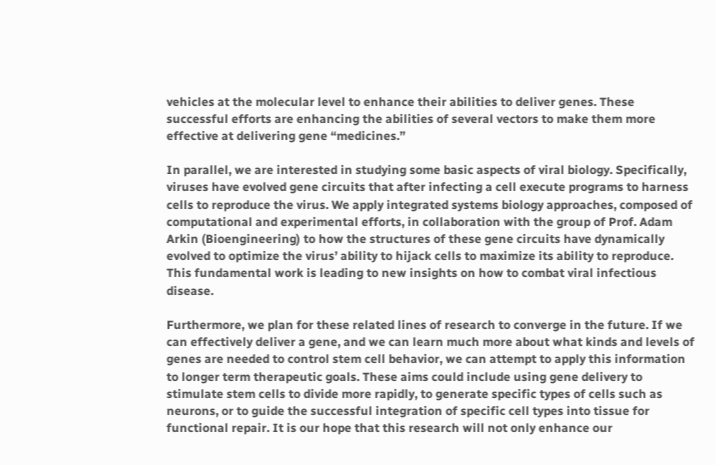vehicles at the molecular level to enhance their abilities to deliver genes. These successful efforts are enhancing the abilities of several vectors to make them more effective at delivering gene “medicines.”

In parallel, we are interested in studying some basic aspects of viral biology. Specifically, viruses have evolved gene circuits that after infecting a cell execute programs to harness cells to reproduce the virus. We apply integrated systems biology approaches, composed of computational and experimental efforts, in collaboration with the group of Prof. Adam Arkin (Bioengineering) to how the structures of these gene circuits have dynamically evolved to optimize the virus’ ability to hijack cells to maximize its ability to reproduce. This fundamental work is leading to new insights on how to combat viral infectious disease.

Furthermore, we plan for these related lines of research to converge in the future. If we can effectively deliver a gene, and we can learn much more about what kinds and levels of genes are needed to control stem cell behavior, we can attempt to apply this information to longer term therapeutic goals. These aims could include using gene delivery to stimulate stem cells to divide more rapidly, to generate specific types of cells such as neurons, or to guide the successful integration of specific cell types into tissue for functional repair. It is our hope that this research will not only enhance our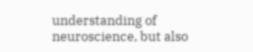understanding of neuroscience, but also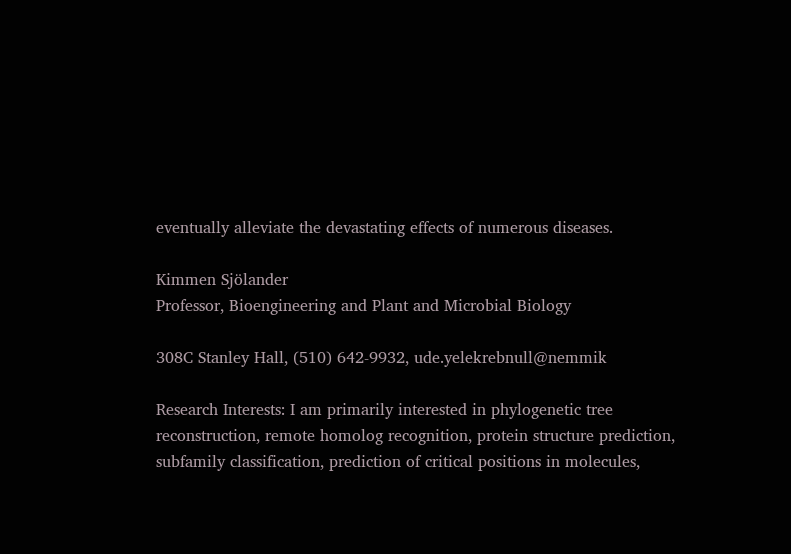eventually alleviate the devastating effects of numerous diseases.

Kimmen Sjölander
Professor, Bioengineering and Plant and Microbial Biology

308C Stanley Hall, (510) 642-9932, ude.yelekrebnull@nemmik

Research Interests: I am primarily interested in phylogenetic tree reconstruction, remote homolog recognition, protein structure prediction, subfamily classification, prediction of critical positions in molecules,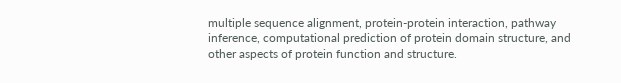multiple sequence alignment, protein-protein interaction, pathway inference, computational prediction of protein domain structure, and other aspects of protein function and structure.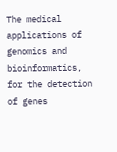The medical applications of genomics and bioinformatics, for the detection of genes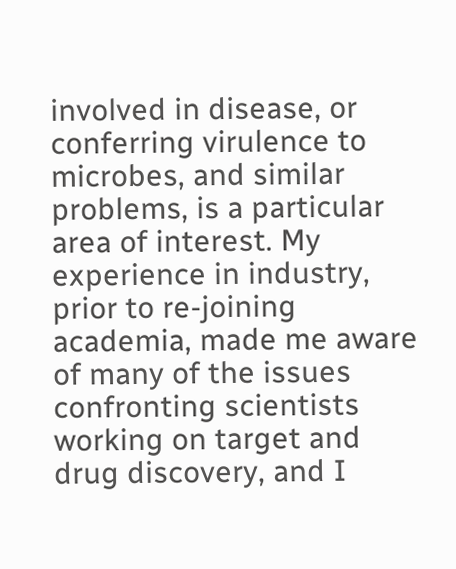involved in disease, or conferring virulence to microbes, and similar problems, is a particular area of interest. My experience in industry, prior to re-joining academia, made me aware of many of the issues confronting scientists working on target and drug discovery, and I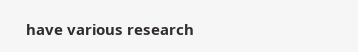have various research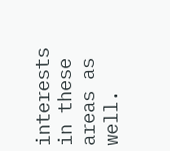interests in these areas as well.